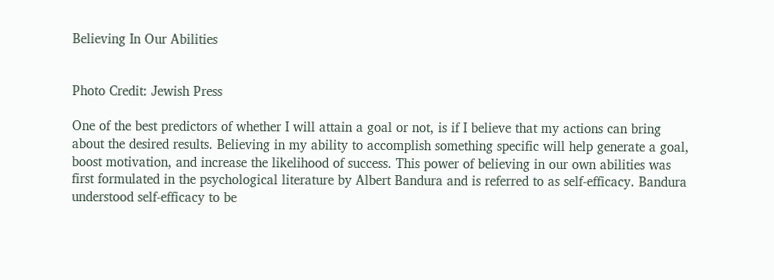Believing In Our Abilities


Photo Credit: Jewish Press

One of the best predictors of whether I will attain a goal or not, is if I believe that my actions can bring about the desired results. Believing in my ability to accomplish something specific will help generate a goal, boost motivation, and increase the likelihood of success. This power of believing in our own abilities was first formulated in the psychological literature by Albert Bandura and is referred to as self-efficacy. Bandura understood self-efficacy to be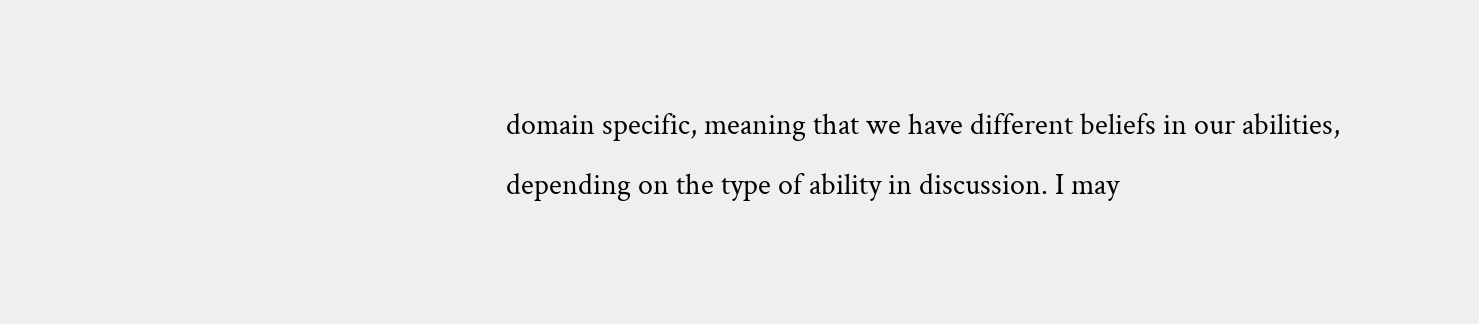domain specific, meaning that we have different beliefs in our abilities, depending on the type of ability in discussion. I may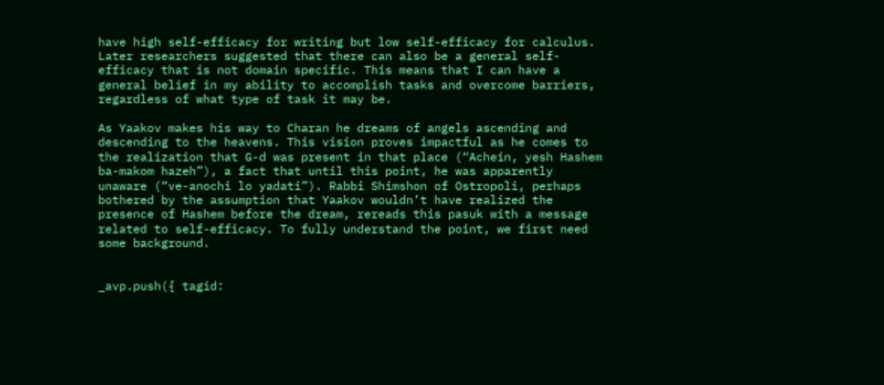have high self-efficacy for writing but low self-efficacy for calculus. Later researchers suggested that there can also be a general self-efficacy that is not domain specific. This means that I can have a general belief in my ability to accomplish tasks and overcome barriers, regardless of what type of task it may be.

As Yaakov makes his way to Charan he dreams of angels ascending and descending to the heavens. This vision proves impactful as he comes to the realization that G-d was present in that place (“Achein, yesh Hashem ba-makom hazeh”), a fact that until this point, he was apparently unaware (“ve-anochi lo yadati”). Rabbi Shimshon of Ostropoli, perhaps bothered by the assumption that Yaakov wouldn’t have realized the presence of Hashem before the dream, rereads this pasuk with a message related to self-efficacy. To fully understand the point, we first need some background.


_avp.push({ tagid: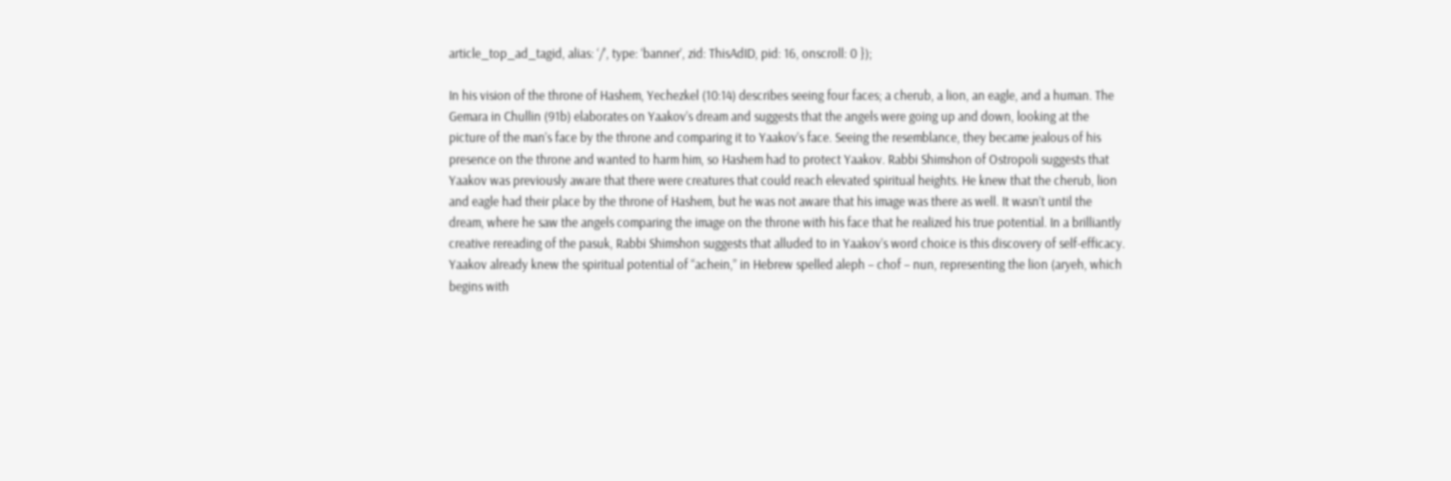article_top_ad_tagid, alias: ‘/’, type: ‘banner’, zid: ThisAdID, pid: 16, onscroll: 0 });

In his vision of the throne of Hashem, Yechezkel (10:14) describes seeing four faces; a cherub, a lion, an eagle, and a human. The Gemara in Chullin (91b) elaborates on Yaakov’s dream and suggests that the angels were going up and down, looking at the picture of the man’s face by the throne and comparing it to Yaakov’s face. Seeing the resemblance, they became jealous of his presence on the throne and wanted to harm him, so Hashem had to protect Yaakov. Rabbi Shimshon of Ostropoli suggests that Yaakov was previously aware that there were creatures that could reach elevated spiritual heights. He knew that the cherub, lion and eagle had their place by the throne of Hashem, but he was not aware that his image was there as well. It wasn’t until the dream, where he saw the angels comparing the image on the throne with his face that he realized his true potential. In a brilliantly creative rereading of the pasuk, Rabbi Shimshon suggests that alluded to in Yaakov’s word choice is this discovery of self-efficacy. Yaakov already knew the spiritual potential of “achein,” in Hebrew spelled aleph – chof – nun, representing the lion (aryeh, which begins with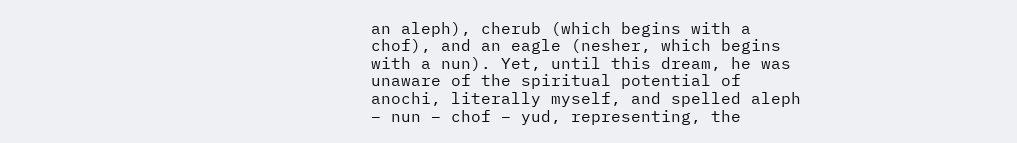an aleph), cherub (which begins with a chof), and an eagle (nesher, which begins with a nun). Yet, until this dream, he was unaware of the spiritual potential of anochi, literally myself, and spelled aleph – nun – chof – yud, representing, the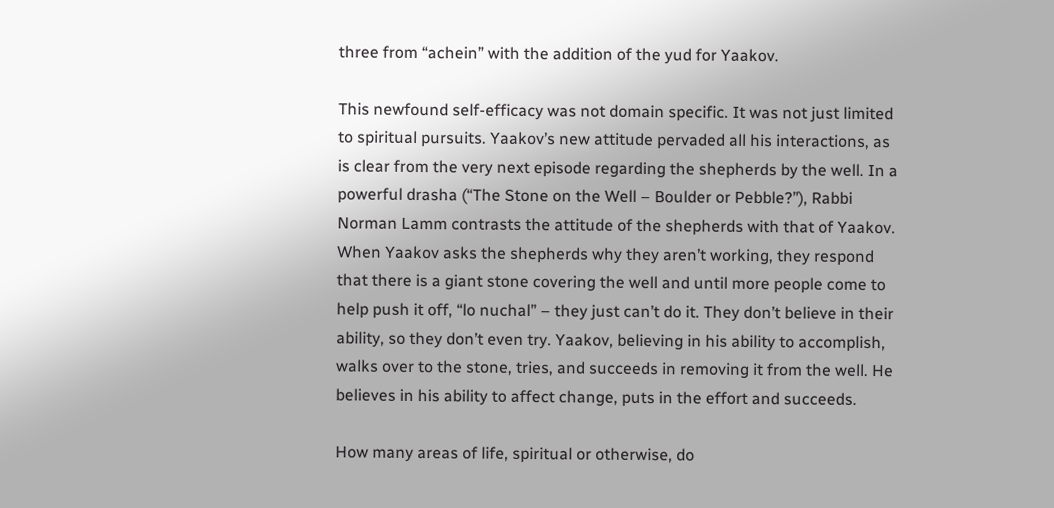three from “achein” with the addition of the yud for Yaakov.

This newfound self-efficacy was not domain specific. It was not just limited to spiritual pursuits. Yaakov’s new attitude pervaded all his interactions, as is clear from the very next episode regarding the shepherds by the well. In a powerful drasha (“The Stone on the Well – Boulder or Pebble?”), Rabbi Norman Lamm contrasts the attitude of the shepherds with that of Yaakov. When Yaakov asks the shepherds why they aren’t working, they respond that there is a giant stone covering the well and until more people come to help push it off, “lo nuchal” – they just can’t do it. They don’t believe in their ability, so they don’t even try. Yaakov, believing in his ability to accomplish, walks over to the stone, tries, and succeeds in removing it from the well. He believes in his ability to affect change, puts in the effort and succeeds.

How many areas of life, spiritual or otherwise, do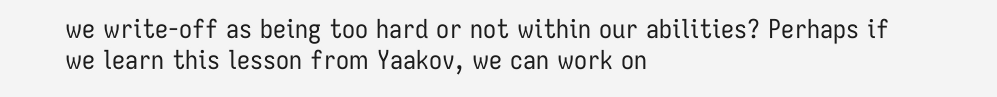we write-off as being too hard or not within our abilities? Perhaps if we learn this lesson from Yaakov, we can work on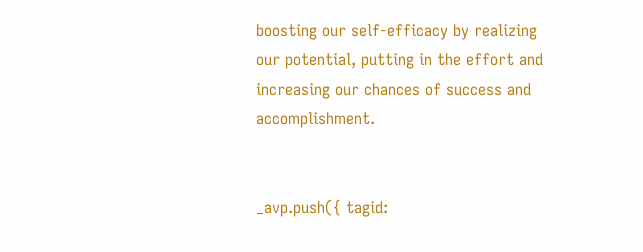boosting our self-efficacy by realizing our potential, putting in the effort and increasing our chances of success and accomplishment.


_avp.push({ tagid: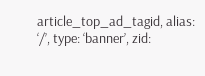article_top_ad_tagid, alias: ‘/’, type: ‘banner’, zid: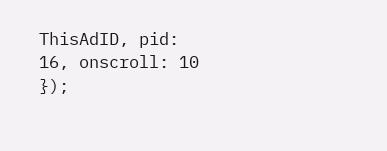ThisAdID, pid: 16, onscroll: 10 });